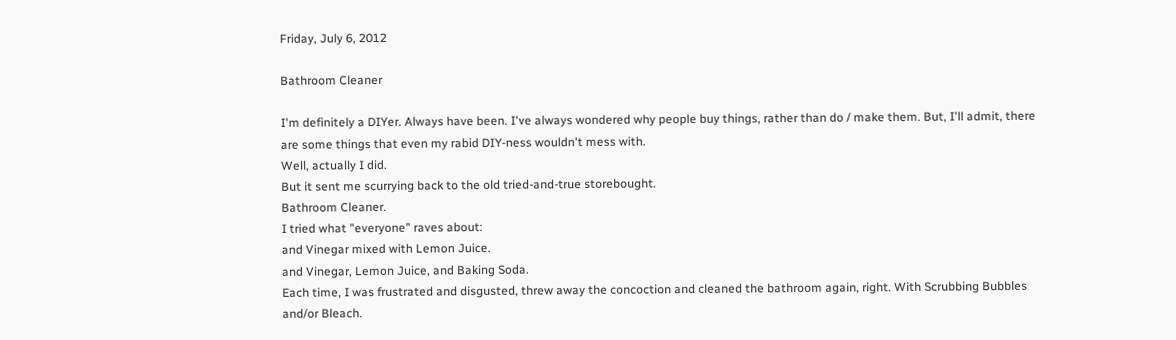Friday, July 6, 2012

Bathroom Cleaner

I'm definitely a DIYer. Always have been. I've always wondered why people buy things, rather than do / make them. But, I'll admit, there are some things that even my rabid DIY-ness wouldn't mess with.
Well, actually I did.
But it sent me scurrying back to the old tried-and-true storebought.
Bathroom Cleaner.
I tried what "everyone" raves about:
and Vinegar mixed with Lemon Juice.
and Vinegar, Lemon Juice, and Baking Soda.
Each time, I was frustrated and disgusted, threw away the concoction and cleaned the bathroom again, right. With Scrubbing Bubbles and/or Bleach.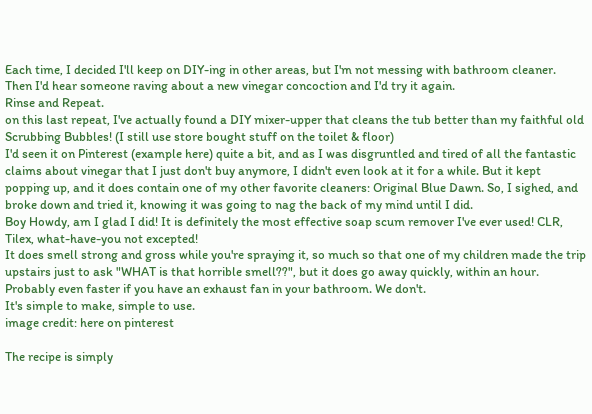Each time, I decided I'll keep on DIY-ing in other areas, but I'm not messing with bathroom cleaner.
Then I'd hear someone raving about a new vinegar concoction and I'd try it again.
Rinse and Repeat.
on this last repeat, I've actually found a DIY mixer-upper that cleans the tub better than my faithful old Scrubbing Bubbles! (I still use store bought stuff on the toilet & floor)
I'd seen it on Pinterest (example here) quite a bit, and as I was disgruntled and tired of all the fantastic claims about vinegar that I just don't buy anymore, I didn't even look at it for a while. But it kept popping up, and it does contain one of my other favorite cleaners: Original Blue Dawn. So, I sighed, and broke down and tried it, knowing it was going to nag the back of my mind until I did.
Boy Howdy, am I glad I did! It is definitely the most effective soap scum remover I've ever used! CLR, Tilex, what-have-you not excepted!
It does smell strong and gross while you're spraying it, so much so that one of my children made the trip upstairs just to ask "WHAT is that horrible smell??", but it does go away quickly, within an hour. Probably even faster if you have an exhaust fan in your bathroom. We don't.
It's simple to make, simple to use.
image credit: here on pinterest

The recipe is simply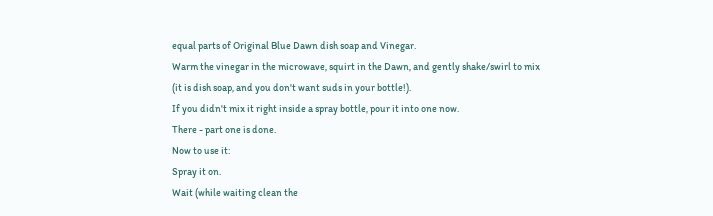equal parts of Original Blue Dawn dish soap and Vinegar.
Warm the vinegar in the microwave, squirt in the Dawn, and gently shake/swirl to mix (it is dish soap, and you don't want suds in your bottle!).
If you didn't mix it right inside a spray bottle, pour it into one now.
There - part one is done.
Now to use it:
Spray it on.
Wait (while waiting clean the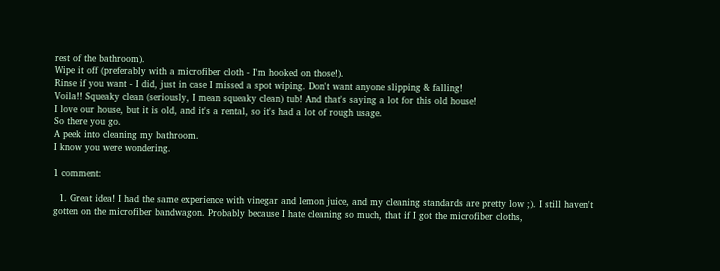rest of the bathroom).
Wipe it off (preferably with a microfiber cloth - I'm hooked on those!).
Rinse if you want - I did, just in case I missed a spot wiping. Don't want anyone slipping & falling!
Voila!! Squeaky clean (seriously, I mean squeaky clean) tub! And that's saying a lot for this old house!
I love our house, but it is old, and it's a rental, so it's had a lot of rough usage.
So there you go.
A peek into cleaning my bathroom.
I know you were wondering.

1 comment:

  1. Great idea! I had the same experience with vinegar and lemon juice, and my cleaning standards are pretty low ;). I still haven't gotten on the microfiber bandwagon. Probably because I hate cleaning so much, that if I got the microfiber cloths,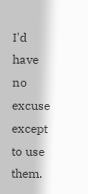I'd have no excuse except to use them.